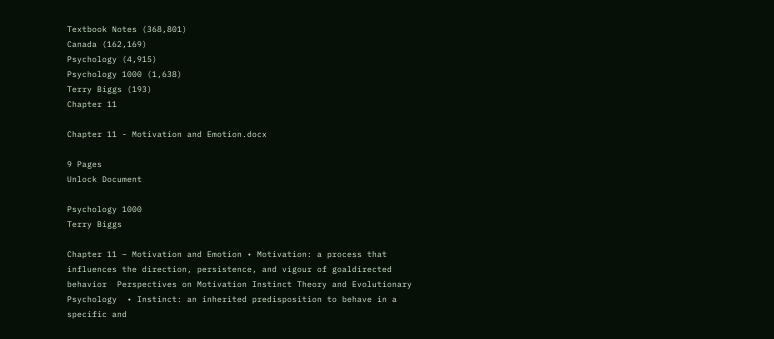Textbook Notes (368,801)
Canada (162,169)
Psychology (4,915)
Psychology 1000 (1,638)
Terry Biggs (193)
Chapter 11

Chapter 11 - Motivation and Emotion.docx

9 Pages
Unlock Document

Psychology 1000
Terry Biggs

Chapter 11 – Motivation and Emotion • Motivation: a process that influences the direction, persistence, and vigour of goaldirected behavior  Perspectives on Motivation Instinct Theory and Evolutionary Psychology  • Instinct: an inherited predisposition to behave in a specific and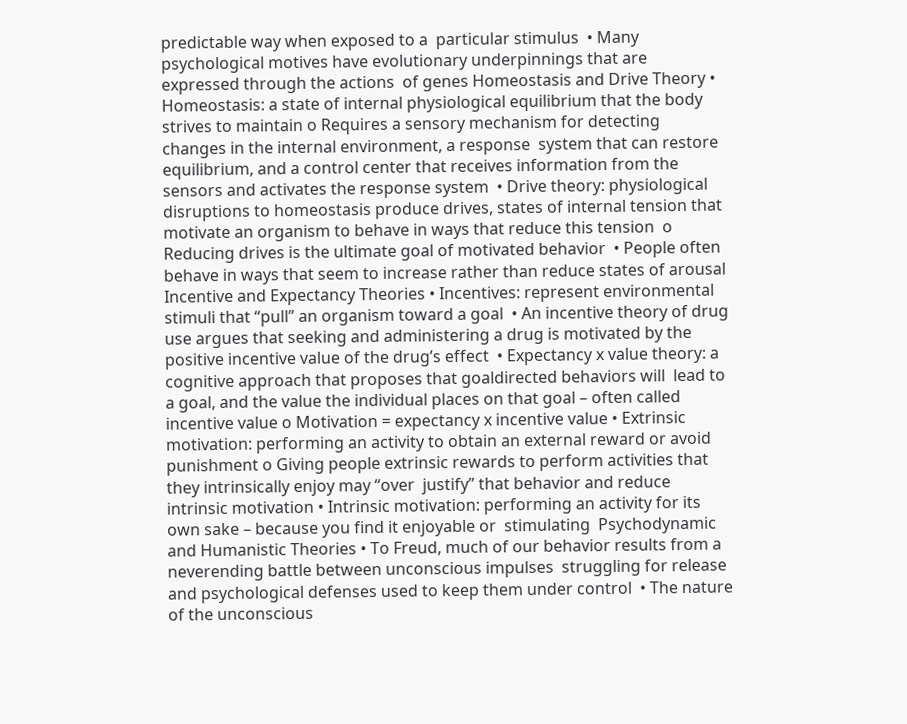predictable way when exposed to a  particular stimulus  • Many psychological motives have evolutionary underpinnings that are expressed through the actions  of genes Homeostasis and Drive Theory • Homeostasis: a state of internal physiological equilibrium that the body strives to maintain o Requires a sensory mechanism for detecting changes in the internal environment, a response  system that can restore equilibrium, and a control center that receives information from the  sensors and activates the response system  • Drive theory: physiological disruptions to homeostasis produce drives, states of internal tension that  motivate an organism to behave in ways that reduce this tension  o Reducing drives is the ultimate goal of motivated behavior  • People often behave in ways that seem to increase rather than reduce states of arousal Incentive and Expectancy Theories • Incentives: represent environmental stimuli that “pull” an organism toward a goal  • An incentive theory of drug use argues that seeking and administering a drug is motivated by the  positive incentive value of the drug’s effect  • Expectancy x value theory: a cognitive approach that proposes that goaldirected behaviors will  lead to a goal, and the value the individual places on that goal – often called incentive value o Motivation = expectancy x incentive value • Extrinsic motivation: performing an activity to obtain an external reward or avoid punishment o Giving people extrinsic rewards to perform activities that they intrinsically enjoy may “over  justify” that behavior and reduce intrinsic motivation • Intrinsic motivation: performing an activity for its own sake – because you find it enjoyable or  stimulating  Psychodynamic and Humanistic Theories • To Freud, much of our behavior results from a neverending battle between unconscious impulses  struggling for release and psychological defenses used to keep them under control  • The nature of the unconscious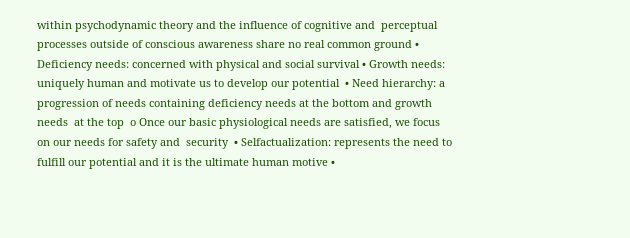within psychodynamic theory and the influence of cognitive and  perceptual processes outside of conscious awareness share no real common ground • Deficiency needs: concerned with physical and social survival • Growth needs: uniquely human and motivate us to develop our potential  • Need hierarchy: a progression of needs containing deficiency needs at the bottom and growth needs  at the top  o Once our basic physiological needs are satisfied, we focus on our needs for safety and  security  • Selfactualization: represents the need to fulfill our potential and it is the ultimate human motive •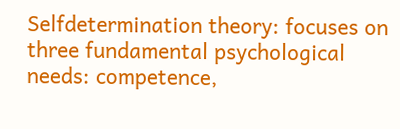Selfdetermination theory: focuses on three fundamental psychological needs: competence,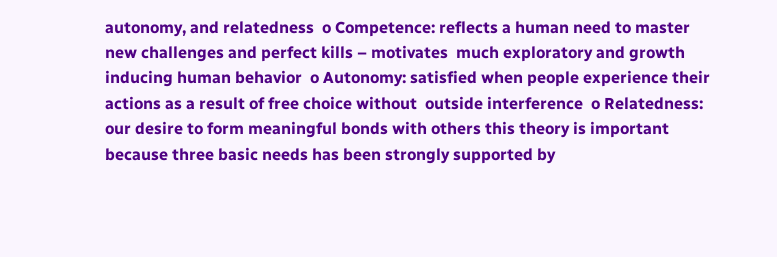autonomy, and relatedness  o Competence: reflects a human need to master new challenges and perfect kills – motivates  much exploratory and growth inducing human behavior  o Autonomy: satisfied when people experience their actions as a result of free choice without  outside interference  o Relatedness: our desire to form meaningful bonds with others this theory is important because three basic needs has been strongly supported by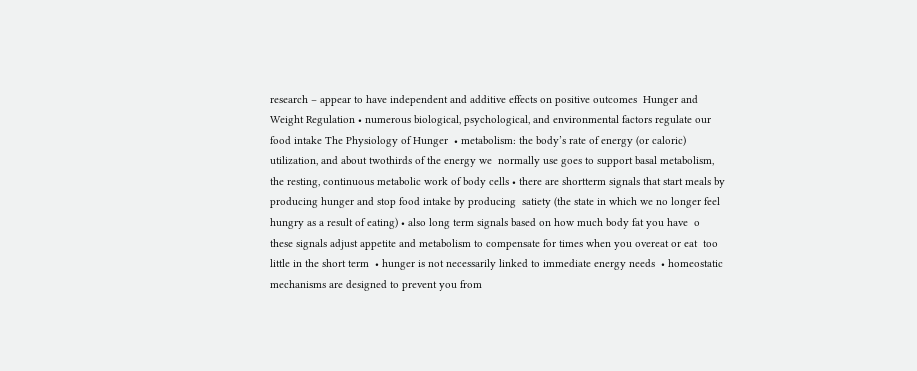research – appear to have independent and additive effects on positive outcomes  Hunger and Weight Regulation • numerous biological, psychological, and environmental factors regulate our food intake The Physiology of Hunger  • metabolism: the body’s rate of energy (or caloric) utilization, and about twothirds of the energy we  normally use goes to support basal metabolism, the resting, continuous metabolic work of body cells • there are shortterm signals that start meals by producing hunger and stop food intake by producing  satiety (the state in which we no longer feel hungry as a result of eating) • also long term signals based on how much body fat you have  o these signals adjust appetite and metabolism to compensate for times when you overeat or eat  too little in the short term  • hunger is not necessarily linked to immediate energy needs  • homeostatic mechanisms are designed to prevent you from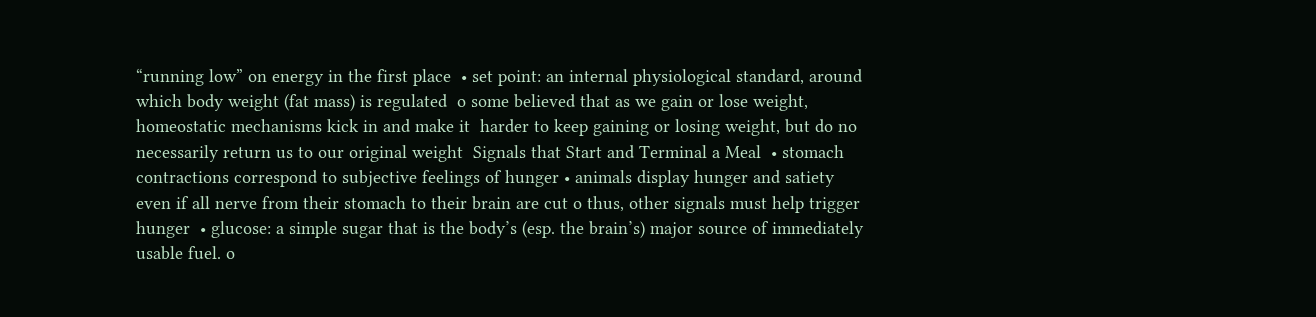“running low” on energy in the first place  • set point: an internal physiological standard, around which body weight (fat mass) is regulated  o some believed that as we gain or lose weight, homeostatic mechanisms kick in and make it  harder to keep gaining or losing weight, but do no necessarily return us to our original weight  Signals that Start and Terminal a Meal  • stomach contractions correspond to subjective feelings of hunger • animals display hunger and satiety even if all nerve from their stomach to their brain are cut o thus, other signals must help trigger hunger  • glucose: a simple sugar that is the body’s (esp. the brain’s) major source of immediately usable fuel. o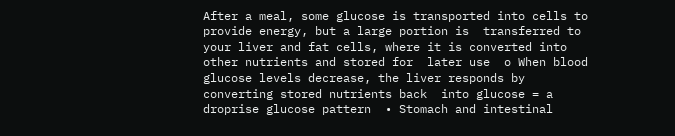After a meal, some glucose is transported into cells to provide energy, but a large portion is  transferred to your liver and fat cells, where it is converted into other nutrients and stored for  later use  o When blood glucose levels decrease, the liver responds by converting stored nutrients back  into glucose = a droprise glucose pattern  • Stomach and intestinal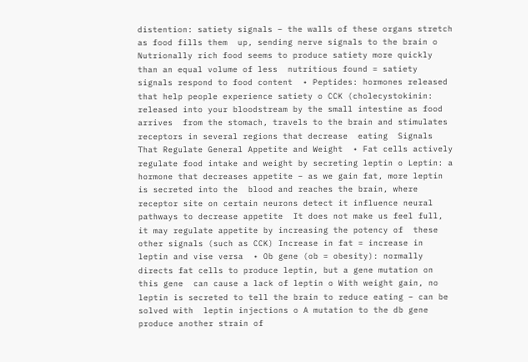distention: satiety signals – the walls of these organs stretch as food fills them  up, sending nerve signals to the brain o Nutrionally rich food seems to produce satiety more quickly than an equal volume of less  nutritious found = satiety signals respond to food content  • Peptides: hormones released that help people experience satiety o CCK (cholecystokinin: released into your bloodstream by the small intestine as food arrives  from the stomach, travels to the brain and stimulates receptors in several regions that decrease  eating  Signals That Regulate General Appetite and Weight  • Fat cells actively regulate food intake and weight by secreting leptin o Leptin: a hormone that decreases appetite – as we gain fat, more leptin is secreted into the  blood and reaches the brain, where receptor site on certain neurons detect it influence neural  pathways to decrease appetite  It does not make us feel full, it may regulate appetite by increasing the potency of  these other signals (such as CCK) Increase in fat = increase in leptin and vise versa  • Ob gene (ob = obesity): normally directs fat cells to produce leptin, but a gene mutation on this gene  can cause a lack of leptin o With weight gain, no leptin is secreted to tell the brain to reduce eating – can be solved with  leptin injections o A mutation to the db gene produce another strain of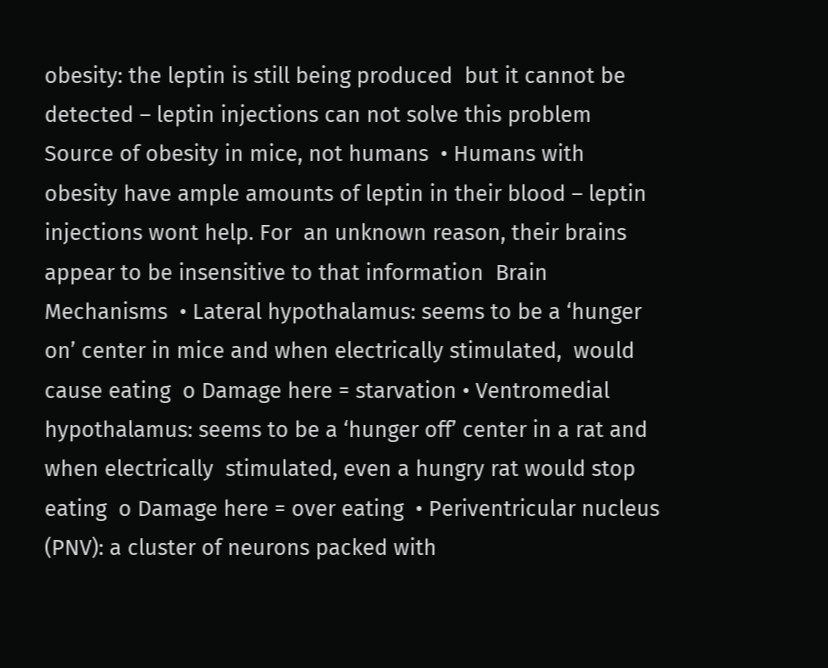obesity: the leptin is still being produced  but it cannot be detected – leptin injections can not solve this problem  Source of obesity in mice, not humans  • Humans with obesity have ample amounts of leptin in their blood – leptin injections wont help. For  an unknown reason, their brains appear to be insensitive to that information  Brain Mechanisms  • Lateral hypothalamus: seems to be a ‘hunger on’ center in mice and when electrically stimulated,  would cause eating  o Damage here = starvation • Ventromedial hypothalamus: seems to be a ‘hunger off’ center in a rat and when electrically  stimulated, even a hungry rat would stop eating  o Damage here = over eating  • Periventricular nucleus (PNV): a cluster of neurons packed with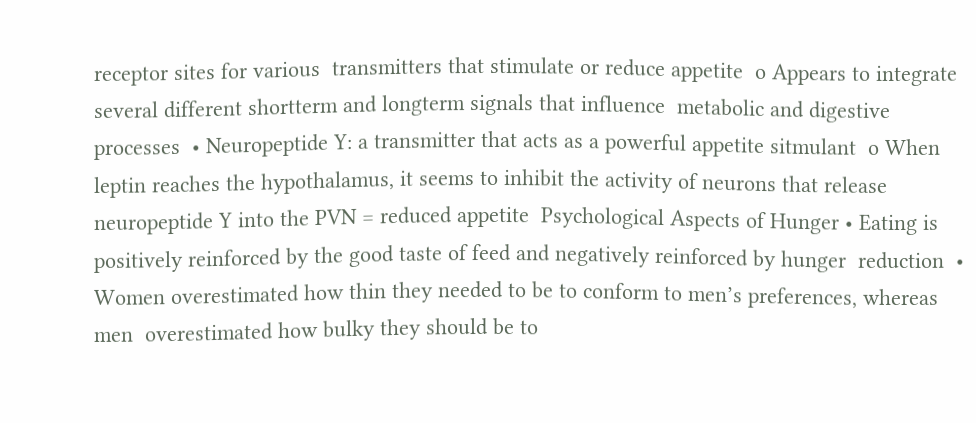receptor sites for various  transmitters that stimulate or reduce appetite  o Appears to integrate several different shortterm and longterm signals that influence  metabolic and digestive processes  • Neuropeptide Y: a transmitter that acts as a powerful appetite sitmulant  o When leptin reaches the hypothalamus, it seems to inhibit the activity of neurons that release  neuropeptide Y into the PVN = reduced appetite  Psychological Aspects of Hunger • Eating is positively reinforced by the good taste of feed and negatively reinforced by hunger  reduction  • Women overestimated how thin they needed to be to conform to men’s preferences, whereas men  overestimated how bulky they should be to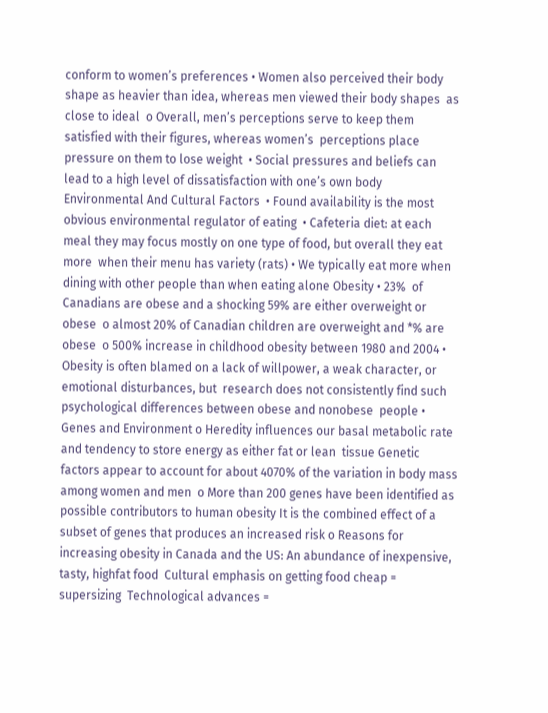conform to women’s preferences • Women also perceived their body shape as heavier than idea, whereas men viewed their body shapes  as close to ideal  o Overall, men’s perceptions serve to keep them satisfied with their figures, whereas women’s  perceptions place pressure on them to lose weight  • Social pressures and beliefs can lead to a high level of dissatisfaction with one’s own body  Environmental And Cultural Factors  • Found availability is the most obvious environmental regulator of eating  • Cafeteria diet: at each meal they may focus mostly on one type of food, but overall they eat more  when their menu has variety (rats) • We typically eat more when dining with other people than when eating alone Obesity • 23%  of Canadians are obese and a shocking 59% are either overweight or obese  o almost 20% of Canadian children are overweight and *% are obese  o 500% increase in childhood obesity between 1980 and 2004 • Obesity is often blamed on a lack of willpower, a weak character, or emotional disturbances, but  research does not consistently find such psychological differences between obese and nonobese  people • Genes and Environment o Heredity influences our basal metabolic rate and tendency to store energy as either fat or lean  tissue Genetic factors appear to account for about 4070% of the variation in body mass  among women and men  o More than 200 genes have been identified as possible contributors to human obesity It is the combined effect of a subset of genes that produces an increased risk o Reasons for increasing obesity in Canada and the US: An abundance of inexpensive, tasty, highfat food  Cultural emphasis on getting food cheap = supersizing  Technological advances =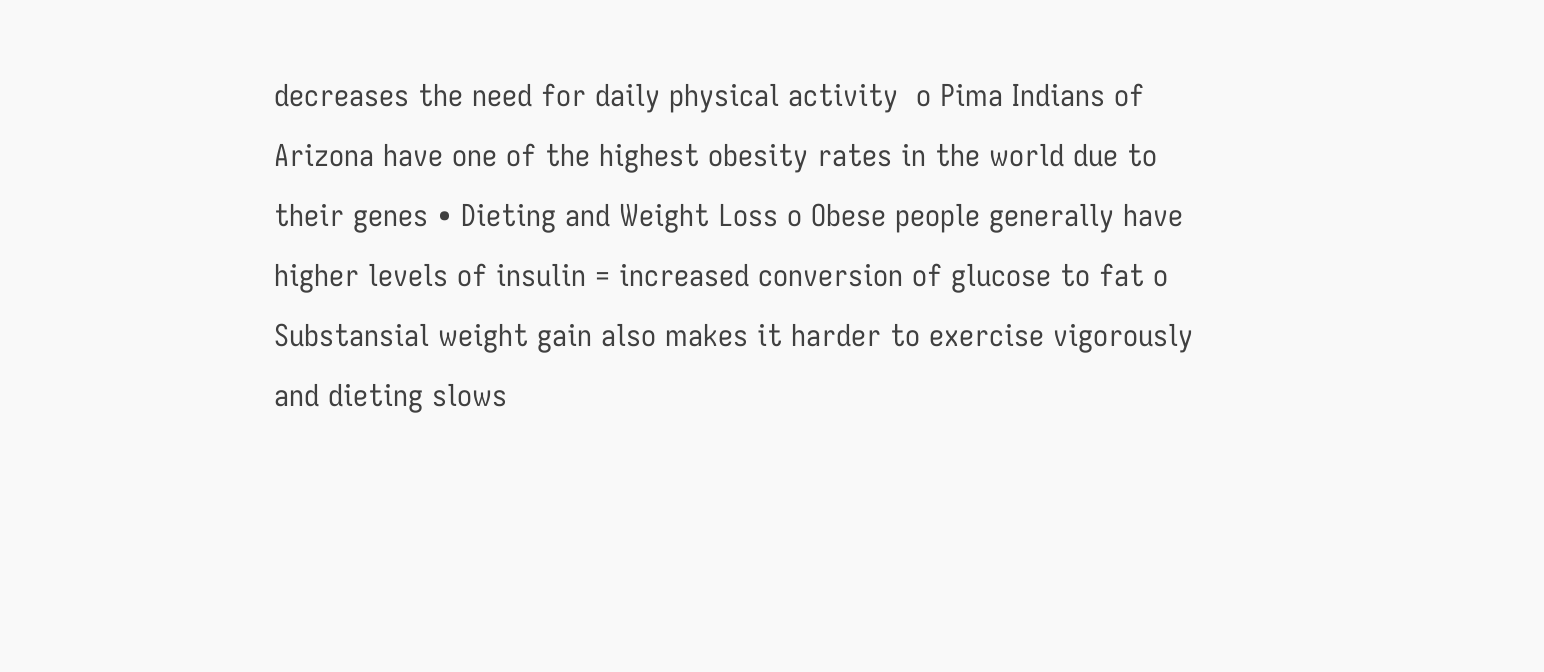decreases the need for daily physical activity  o Pima Indians of Arizona have one of the highest obesity rates in the world due to their genes • Dieting and Weight Loss o Obese people generally have higher levels of insulin = increased conversion of glucose to fat o Substansial weight gain also makes it harder to exercise vigorously and dieting slows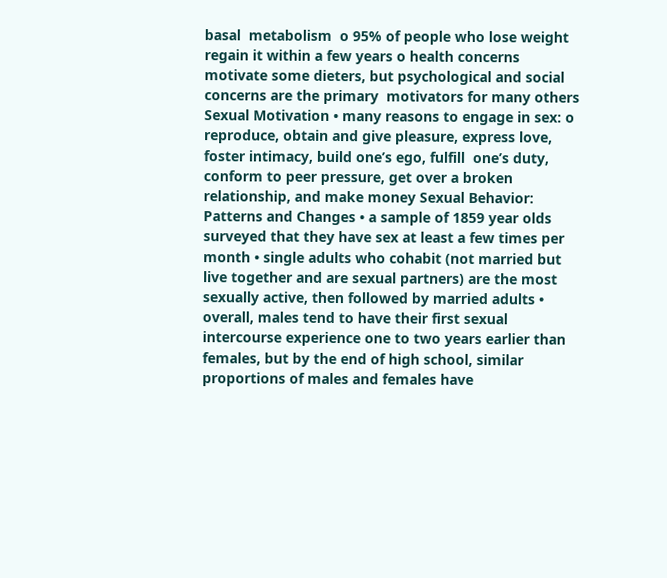basal  metabolism  o 95% of people who lose weight regain it within a few years o health concerns motivate some dieters, but psychological and social concerns are the primary  motivators for many others  Sexual Motivation • many reasons to engage in sex: o reproduce, obtain and give pleasure, express love, foster intimacy, build one’s ego, fulfill  one’s duty, conform to peer pressure, get over a broken relationship, and make money Sexual Behavior: Patterns and Changes • a sample of 1859 year olds surveyed that they have sex at least a few times per month • single adults who cohabit (not married but live together and are sexual partners) are the most  sexually active, then followed by married adults • overall, males tend to have their first sexual intercourse experience one to two years earlier than  females, but by the end of high school, similar proportions of males and females have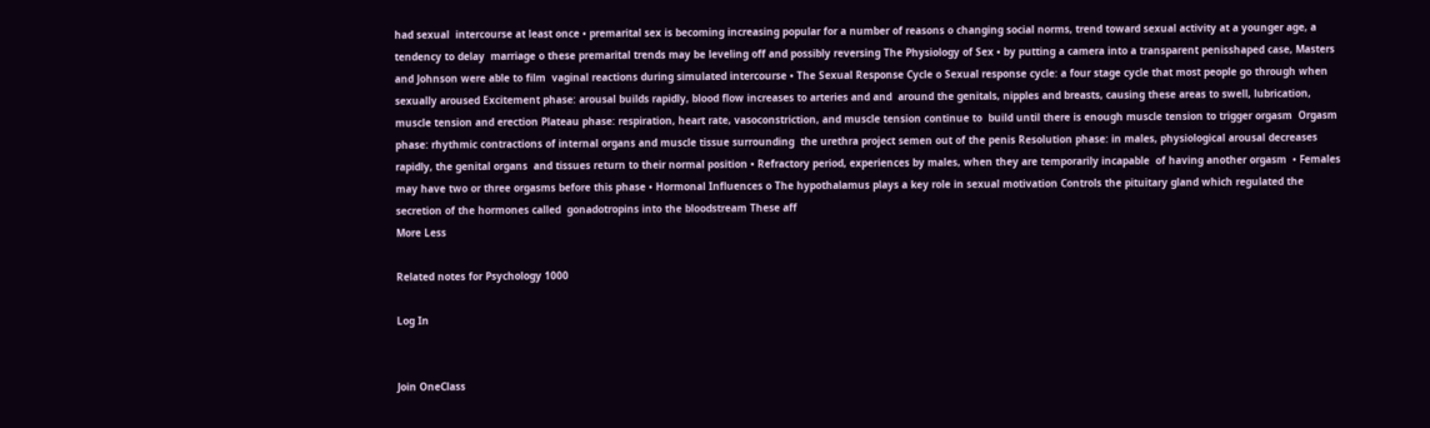had sexual  intercourse at least once • premarital sex is becoming increasing popular for a number of reasons o changing social norms, trend toward sexual activity at a younger age, a tendency to delay  marriage o these premarital trends may be leveling off and possibly reversing The Physiology of Sex • by putting a camera into a transparent penisshaped case, Masters and Johnson were able to film  vaginal reactions during simulated intercourse • The Sexual Response Cycle o Sexual response cycle: a four stage cycle that most people go through when sexually aroused Excitement phase: arousal builds rapidly, blood flow increases to arteries and and  around the genitals, nipples and breasts, causing these areas to swell, lubrication,  muscle tension and erection Plateau phase: respiration, heart rate, vasoconstriction, and muscle tension continue to  build until there is enough muscle tension to trigger orgasm  Orgasm phase: rhythmic contractions of internal organs and muscle tissue surrounding  the urethra project semen out of the penis Resolution phase: in males, physiological arousal decreases rapidly, the genital organs  and tissues return to their normal position • Refractory period, experiences by males, when they are temporarily incapable  of having another orgasm  • Females may have two or three orgasms before this phase • Hormonal Influences o The hypothalamus plays a key role in sexual motivation Controls the pituitary gland which regulated the secretion of the hormones called  gonadotropins into the bloodstream These aff
More Less

Related notes for Psychology 1000

Log In


Join OneClass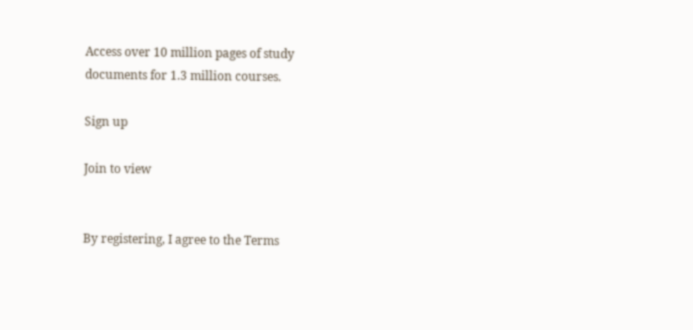Access over 10 million pages of study
documents for 1.3 million courses.

Sign up

Join to view


By registering, I agree to the Terms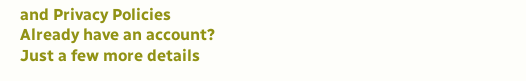and Privacy Policies
Already have an account?
Just a few more details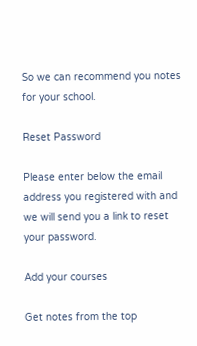So we can recommend you notes for your school.

Reset Password

Please enter below the email address you registered with and we will send you a link to reset your password.

Add your courses

Get notes from the top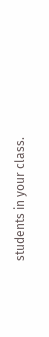students in your class.